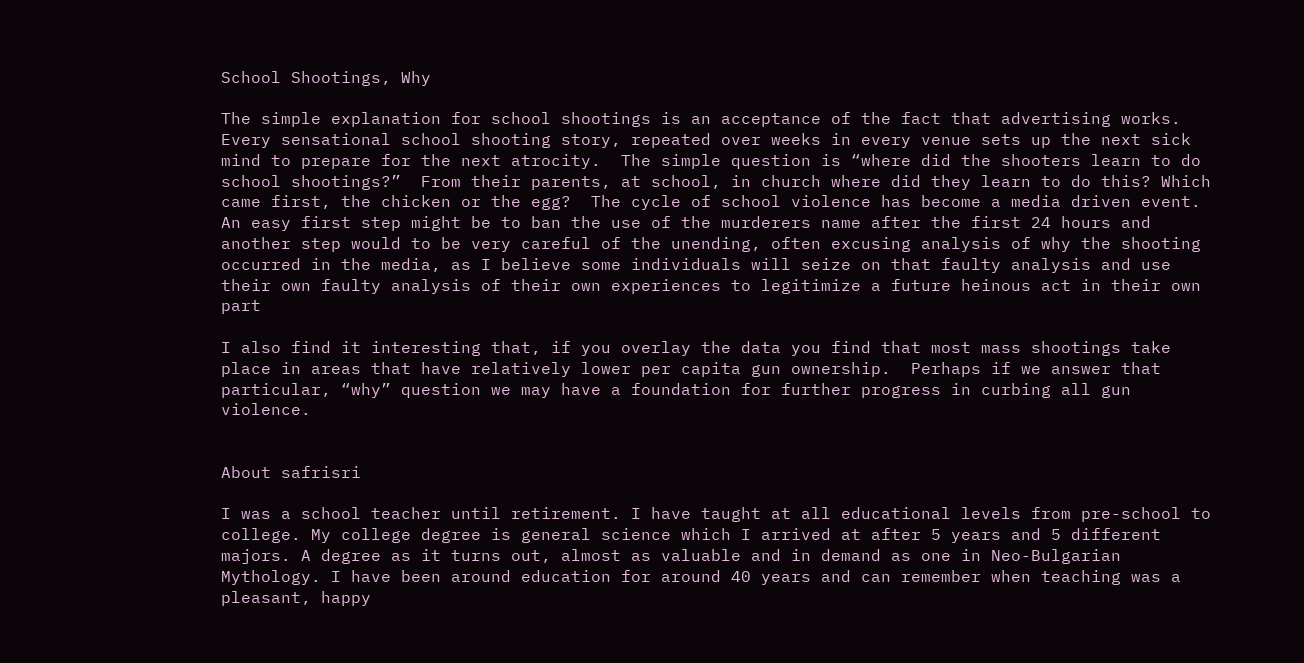School Shootings, Why

The simple explanation for school shootings is an acceptance of the fact that advertising works.  Every sensational school shooting story, repeated over weeks in every venue sets up the next sick mind to prepare for the next atrocity.  The simple question is “where did the shooters learn to do school shootings?”  From their parents, at school, in church where did they learn to do this? Which came first, the chicken or the egg?  The cycle of school violence has become a media driven event.  An easy first step might be to ban the use of the murderers name after the first 24 hours and another step would to be very careful of the unending, often excusing analysis of why the shooting occurred in the media, as I believe some individuals will seize on that faulty analysis and use their own faulty analysis of their own experiences to legitimize a future heinous act in their own part

I also find it interesting that, if you overlay the data you find that most mass shootings take place in areas that have relatively lower per capita gun ownership.  Perhaps if we answer that particular, “why” question we may have a foundation for further progress in curbing all gun violence.


About safrisri

I was a school teacher until retirement. I have taught at all educational levels from pre-school to college. My college degree is general science which I arrived at after 5 years and 5 different majors. A degree as it turns out, almost as valuable and in demand as one in Neo-Bulgarian Mythology. I have been around education for around 40 years and can remember when teaching was a pleasant, happy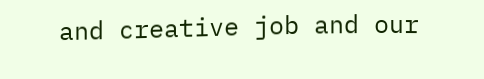and creative job and our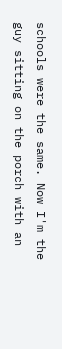schools were the same. Now I'm the guy sitting on the porch with an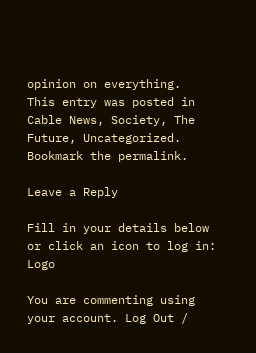opinion on everything.
This entry was posted in Cable News, Society, The Future, Uncategorized. Bookmark the permalink.

Leave a Reply

Fill in your details below or click an icon to log in: Logo

You are commenting using your account. Log Out /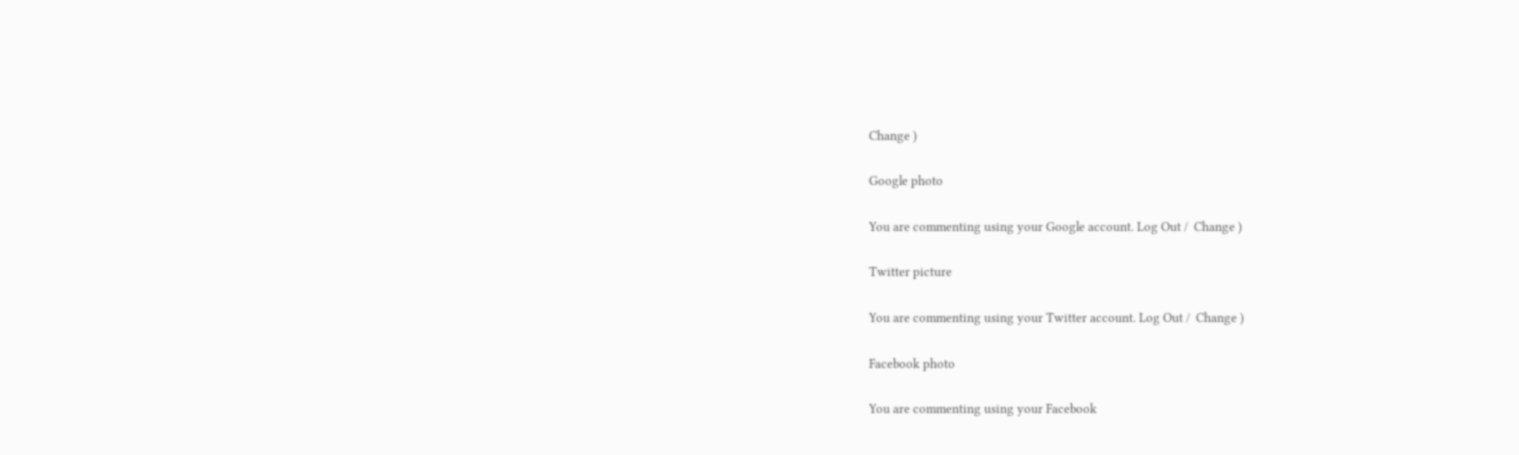Change )

Google photo

You are commenting using your Google account. Log Out /  Change )

Twitter picture

You are commenting using your Twitter account. Log Out /  Change )

Facebook photo

You are commenting using your Facebook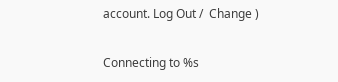account. Log Out /  Change )

Connecting to %s